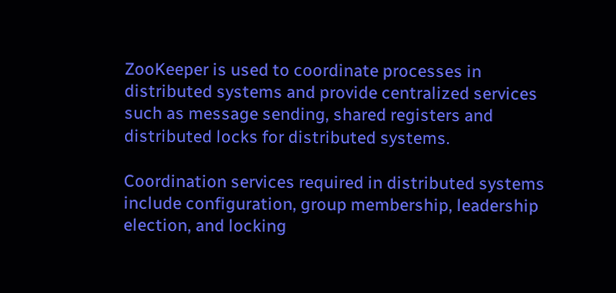ZooKeeper is used to coordinate processes in distributed systems and provide centralized services such as message sending, shared registers and distributed locks for distributed systems.

Coordination services required in distributed systems include configuration, group membership, leadership election, and locking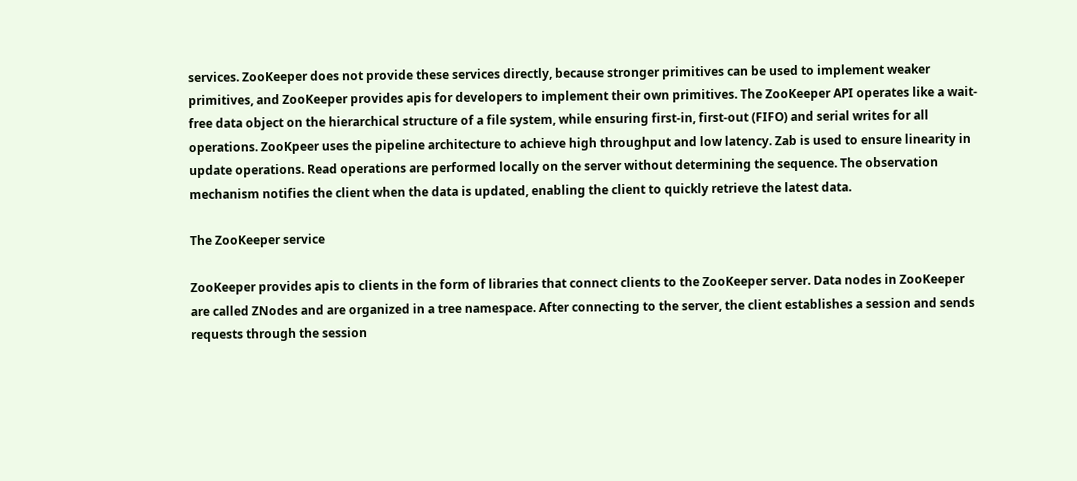services. ZooKeeper does not provide these services directly, because stronger primitives can be used to implement weaker primitives, and ZooKeeper provides apis for developers to implement their own primitives. The ZooKeeper API operates like a wait-free data object on the hierarchical structure of a file system, while ensuring first-in, first-out (FIFO) and serial writes for all operations. ZooKpeer uses the pipeline architecture to achieve high throughput and low latency. Zab is used to ensure linearity in update operations. Read operations are performed locally on the server without determining the sequence. The observation mechanism notifies the client when the data is updated, enabling the client to quickly retrieve the latest data.

The ZooKeeper service

ZooKeeper provides apis to clients in the form of libraries that connect clients to the ZooKeeper server. Data nodes in ZooKeeper are called ZNodes and are organized in a tree namespace. After connecting to the server, the client establishes a session and sends requests through the session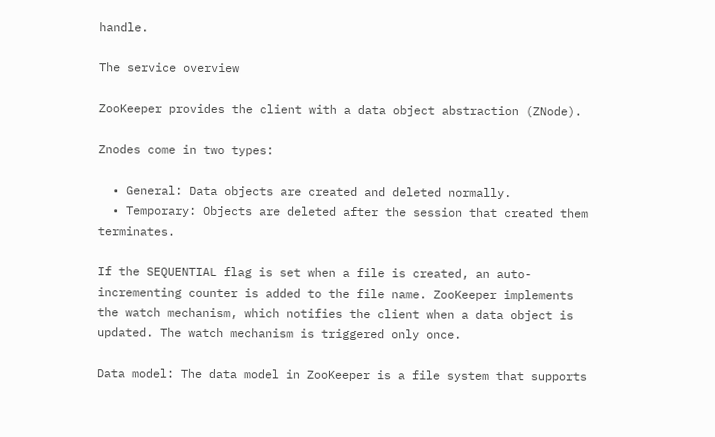handle.

The service overview

ZooKeeper provides the client with a data object abstraction (ZNode).

Znodes come in two types:

  • General: Data objects are created and deleted normally.
  • Temporary: Objects are deleted after the session that created them terminates.

If the SEQUENTIAL flag is set when a file is created, an auto-incrementing counter is added to the file name. ZooKeeper implements the watch mechanism, which notifies the client when a data object is updated. The watch mechanism is triggered only once.

Data model: The data model in ZooKeeper is a file system that supports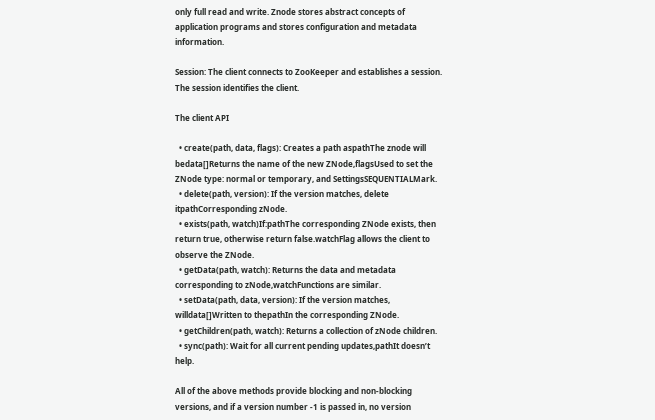only full read and write. Znode stores abstract concepts of application programs and stores configuration and metadata information.

Session: The client connects to ZooKeeper and establishes a session. The session identifies the client.

The client API

  • create(path, data, flags): Creates a path aspathThe znode will bedata[]Returns the name of the new ZNode,flagsUsed to set the ZNode type: normal or temporary, and SettingsSEQUENTIALMark.
  • delete(path, version): If the version matches, delete itpathCorresponding zNode.
  • exists(path, watch)If:pathThe corresponding ZNode exists, then return true, otherwise return false.watchFlag allows the client to observe the ZNode.
  • getData(path, watch): Returns the data and metadata corresponding to zNode,watchFunctions are similar.
  • setData(path, data, version): If the version matches, willdata[]Written to thepathIn the corresponding ZNode.
  • getChildren(path, watch): Returns a collection of zNode children.
  • sync(path): Wait for all current pending updates,pathIt doesn’t help.

All of the above methods provide blocking and non-blocking versions, and if a version number -1 is passed in, no version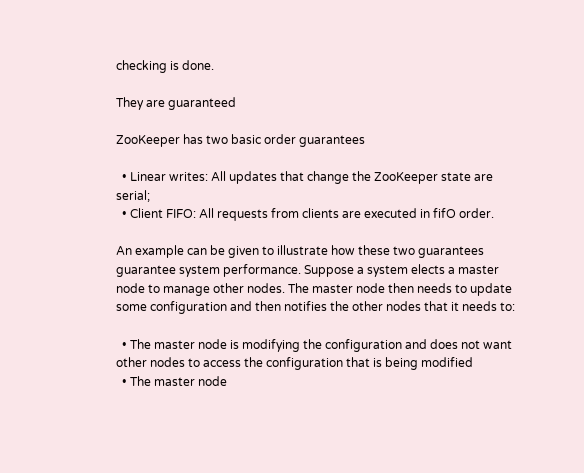checking is done.

They are guaranteed

ZooKeeper has two basic order guarantees

  • Linear writes: All updates that change the ZooKeeper state are serial;
  • Client FIFO: All requests from clients are executed in fifO order.

An example can be given to illustrate how these two guarantees guarantee system performance. Suppose a system elects a master node to manage other nodes. The master node then needs to update some configuration and then notifies the other nodes that it needs to:

  • The master node is modifying the configuration and does not want other nodes to access the configuration that is being modified
  • The master node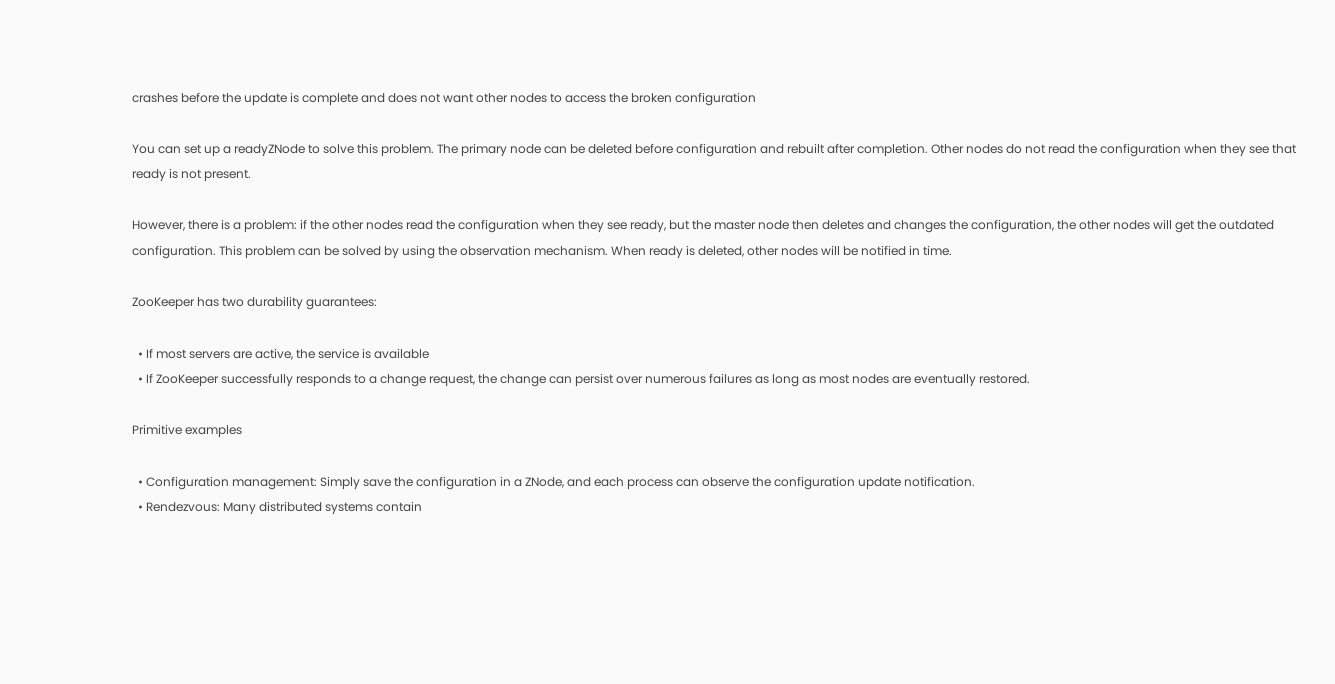crashes before the update is complete and does not want other nodes to access the broken configuration

You can set up a readyZNode to solve this problem. The primary node can be deleted before configuration and rebuilt after completion. Other nodes do not read the configuration when they see that ready is not present.

However, there is a problem: if the other nodes read the configuration when they see ready, but the master node then deletes and changes the configuration, the other nodes will get the outdated configuration. This problem can be solved by using the observation mechanism. When ready is deleted, other nodes will be notified in time.

ZooKeeper has two durability guarantees:

  • If most servers are active, the service is available
  • If ZooKeeper successfully responds to a change request, the change can persist over numerous failures as long as most nodes are eventually restored.

Primitive examples

  • Configuration management: Simply save the configuration in a ZNode, and each process can observe the configuration update notification.
  • Rendezvous: Many distributed systems contain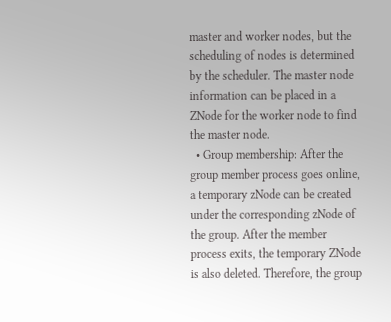master and worker nodes, but the scheduling of nodes is determined by the scheduler. The master node information can be placed in a ZNode for the worker node to find the master node.
  • Group membership: After the group member process goes online, a temporary zNode can be created under the corresponding zNode of the group. After the member process exits, the temporary ZNode is also deleted. Therefore, the group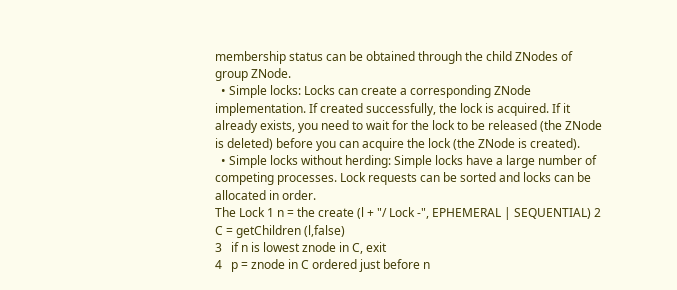membership status can be obtained through the child ZNodes of group ZNode.
  • Simple locks: Locks can create a corresponding ZNode implementation. If created successfully, the lock is acquired. If it already exists, you need to wait for the lock to be released (the ZNode is deleted) before you can acquire the lock (the ZNode is created).
  • Simple locks without herding: Simple locks have a large number of competing processes. Lock requests can be sorted and locks can be allocated in order.
The Lock 1 n = the create (l + "/ Lock -", EPHEMERAL | SEQUENTIAL) 2 C = getChildren (l,false)
3   if n is lowest znode in C, exit
4   p = znode in C ordered just before n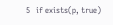5   if exists(p, true)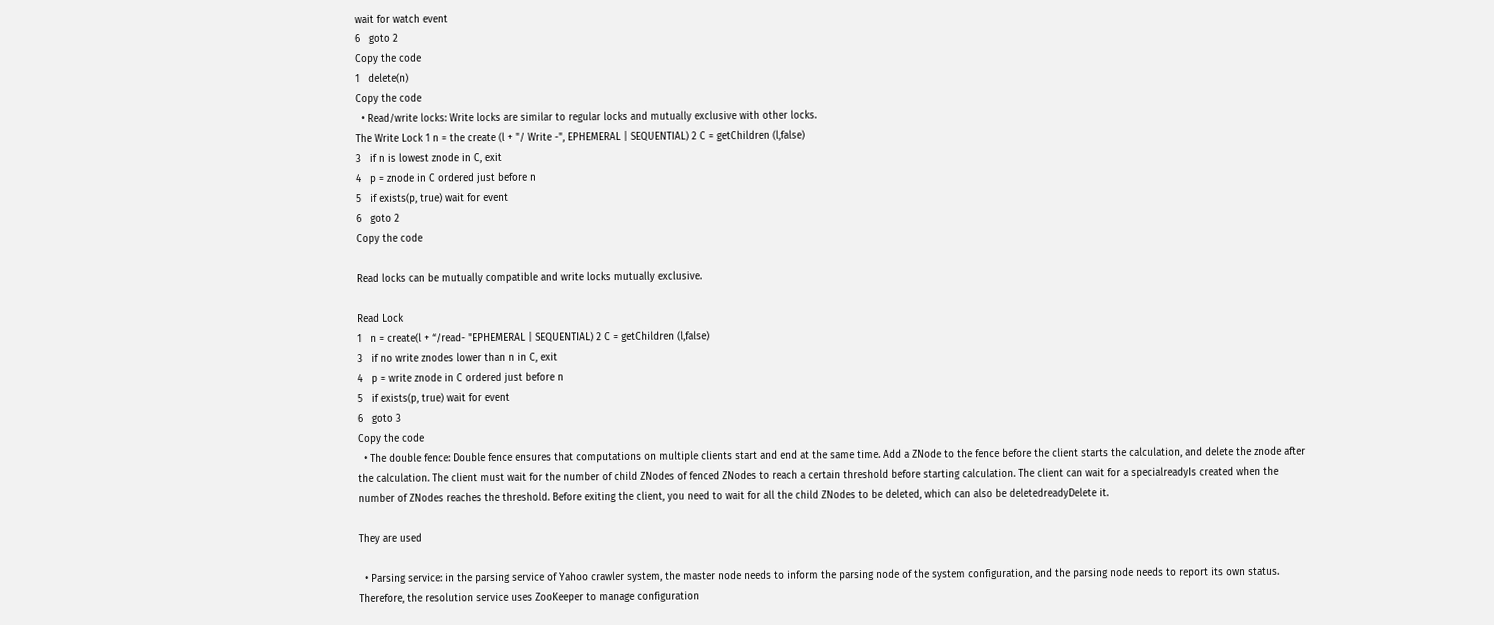wait for watch event
6   goto 2
Copy the code
1   delete(n)
Copy the code
  • Read/write locks: Write locks are similar to regular locks and mutually exclusive with other locks.
The Write Lock 1 n = the create (l + "/ Write -", EPHEMERAL | SEQUENTIAL) 2 C = getChildren (l,false)
3   if n is lowest znode in C, exit
4   p = znode in C ordered just before n
5   if exists(p, true) wait for event
6   goto 2
Copy the code

Read locks can be mutually compatible and write locks mutually exclusive.

Read Lock
1   n = create(l + “/read- "EPHEMERAL | SEQUENTIAL) 2 C = getChildren (l,false)
3   if no write znodes lower than n in C, exit
4   p = write znode in C ordered just before n
5   if exists(p, true) wait for event
6   goto 3
Copy the code
  • The double fence: Double fence ensures that computations on multiple clients start and end at the same time. Add a ZNode to the fence before the client starts the calculation, and delete the znode after the calculation. The client must wait for the number of child ZNodes of fenced ZNodes to reach a certain threshold before starting calculation. The client can wait for a specialreadyIs created when the number of ZNodes reaches the threshold. Before exiting the client, you need to wait for all the child ZNodes to be deleted, which can also be deletedreadyDelete it.

They are used

  • Parsing service: in the parsing service of Yahoo crawler system, the master node needs to inform the parsing node of the system configuration, and the parsing node needs to report its own status. Therefore, the resolution service uses ZooKeeper to manage configuration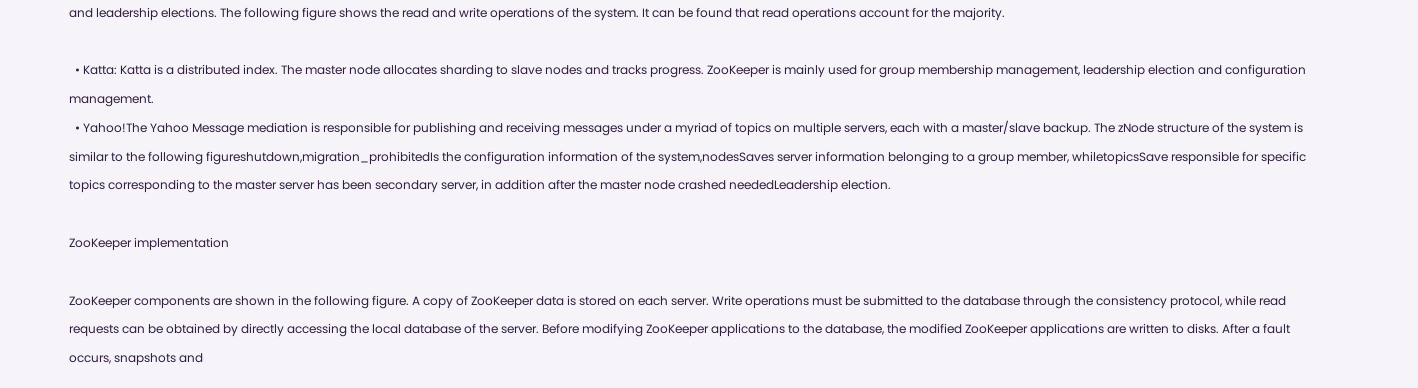and leadership elections. The following figure shows the read and write operations of the system. It can be found that read operations account for the majority.

  • Katta: Katta is a distributed index. The master node allocates sharding to slave nodes and tracks progress. ZooKeeper is mainly used for group membership management, leadership election and configuration management.
  • Yahoo!The Yahoo Message mediation is responsible for publishing and receiving messages under a myriad of topics on multiple servers, each with a master/slave backup. The zNode structure of the system is similar to the following figureshutdown,migration_prohibitedIs the configuration information of the system,nodesSaves server information belonging to a group member, whiletopicsSave responsible for specific topics corresponding to the master server has been secondary server, in addition after the master node crashed neededLeadership election.

ZooKeeper implementation

ZooKeeper components are shown in the following figure. A copy of ZooKeeper data is stored on each server. Write operations must be submitted to the database through the consistency protocol, while read requests can be obtained by directly accessing the local database of the server. Before modifying ZooKeeper applications to the database, the modified ZooKeeper applications are written to disks. After a fault occurs, snapshots and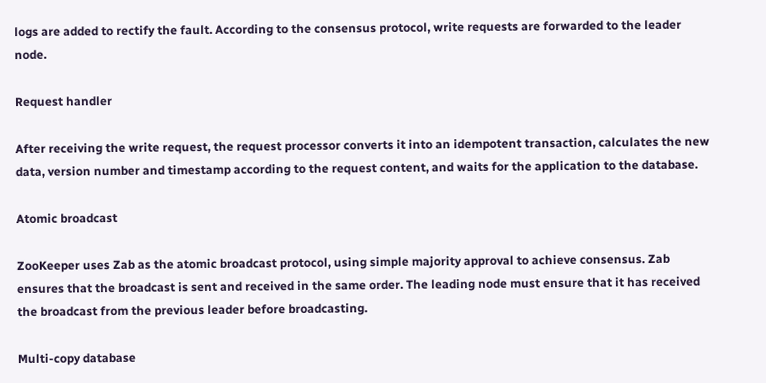logs are added to rectify the fault. According to the consensus protocol, write requests are forwarded to the leader node.

Request handler

After receiving the write request, the request processor converts it into an idempotent transaction, calculates the new data, version number and timestamp according to the request content, and waits for the application to the database.

Atomic broadcast

ZooKeeper uses Zab as the atomic broadcast protocol, using simple majority approval to achieve consensus. Zab ensures that the broadcast is sent and received in the same order. The leading node must ensure that it has received the broadcast from the previous leader before broadcasting.

Multi-copy database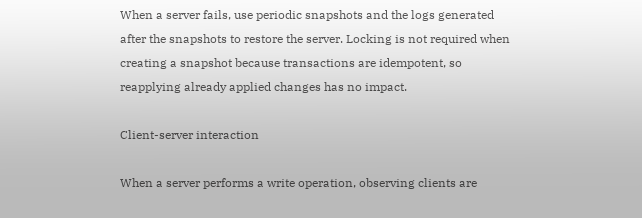When a server fails, use periodic snapshots and the logs generated after the snapshots to restore the server. Locking is not required when creating a snapshot because transactions are idempotent, so reapplying already applied changes has no impact.

Client-server interaction

When a server performs a write operation, observing clients are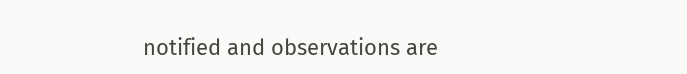notified and observations are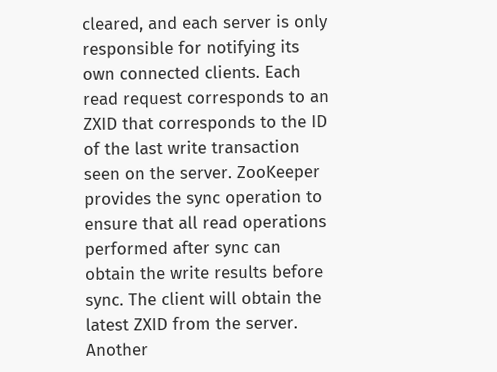cleared, and each server is only responsible for notifying its own connected clients. Each read request corresponds to an ZXID that corresponds to the ID of the last write transaction seen on the server. ZooKeeper provides the sync operation to ensure that all read operations performed after sync can obtain the write results before sync. The client will obtain the latest ZXID from the server. Another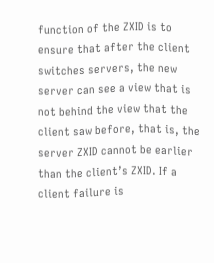function of the ZXID is to ensure that after the client switches servers, the new server can see a view that is not behind the view that the client saw before, that is, the server ZXID cannot be earlier than the client’s ZXID. If a client failure is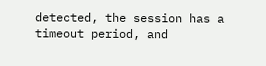detected, the session has a timeout period, and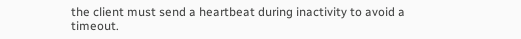the client must send a heartbeat during inactivity to avoid a timeout.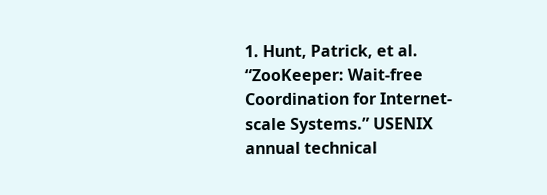1. Hunt, Patrick, et al. “ZooKeeper: Wait-free Coordination for Internet-scale Systems.” USENIX annual technical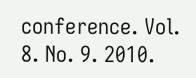conference. Vol. 8. No. 9. 2010.